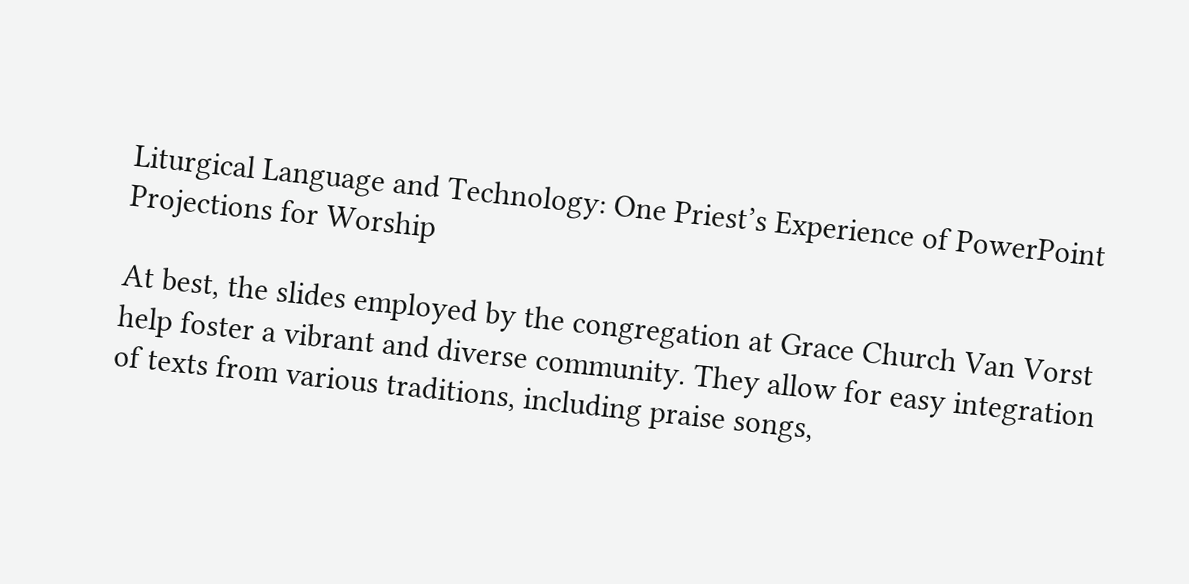Liturgical Language and Technology: One Priest’s Experience of PowerPoint Projections for Worship

At best, the slides employed by the congregation at Grace Church Van Vorst help foster a vibrant and diverse community. They allow for easy integration of texts from various traditions, including praise songs,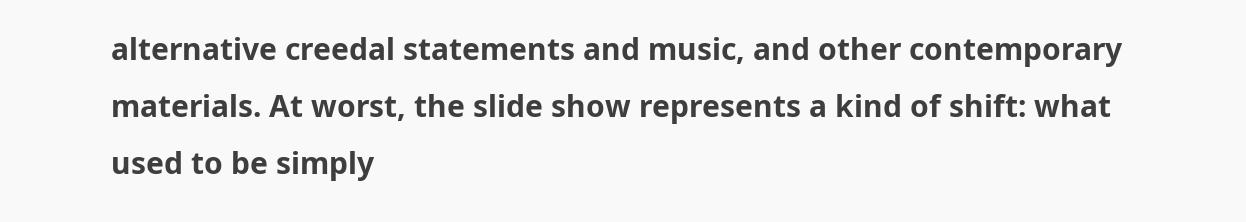alternative creedal statements and music, and other contemporary materials. At worst, the slide show represents a kind of shift: what used to be simply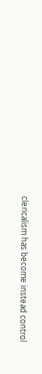clericalism has become instead control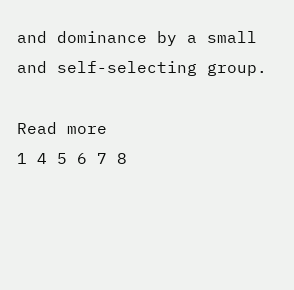and dominance by a small and self-selecting group.

Read more
1 4 5 6 7 8